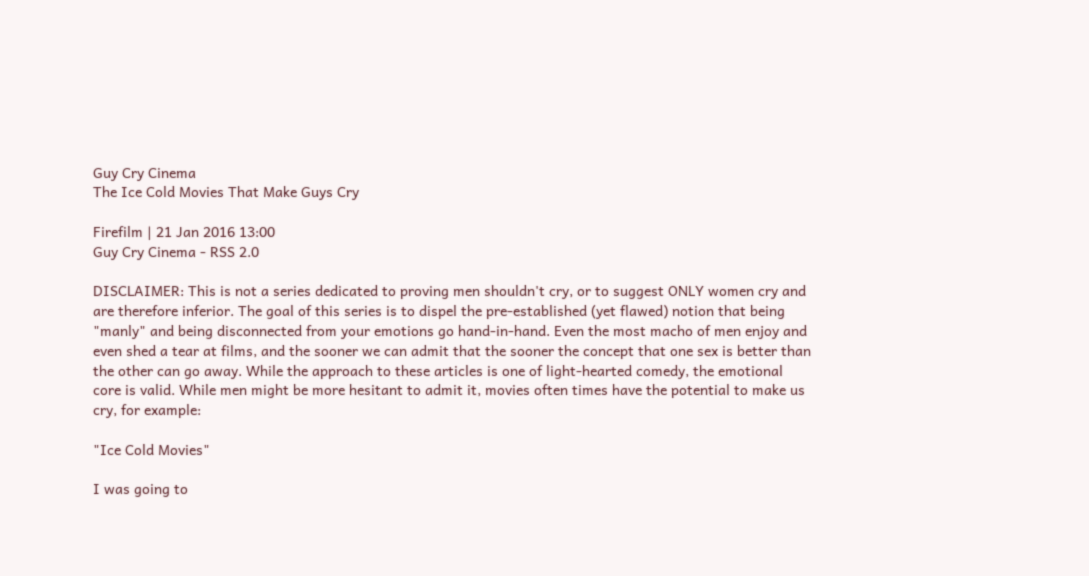Guy Cry Cinema
The Ice Cold Movies That Make Guys Cry

Firefilm | 21 Jan 2016 13:00
Guy Cry Cinema - RSS 2.0

DISCLAIMER: This is not a series dedicated to proving men shouldn't cry, or to suggest ONLY women cry and are therefore inferior. The goal of this series is to dispel the pre-established (yet flawed) notion that being "manly" and being disconnected from your emotions go hand-in-hand. Even the most macho of men enjoy and even shed a tear at films, and the sooner we can admit that the sooner the concept that one sex is better than the other can go away. While the approach to these articles is one of light-hearted comedy, the emotional core is valid. While men might be more hesitant to admit it, movies often times have the potential to make us cry, for example:

"Ice Cold Movies"

I was going to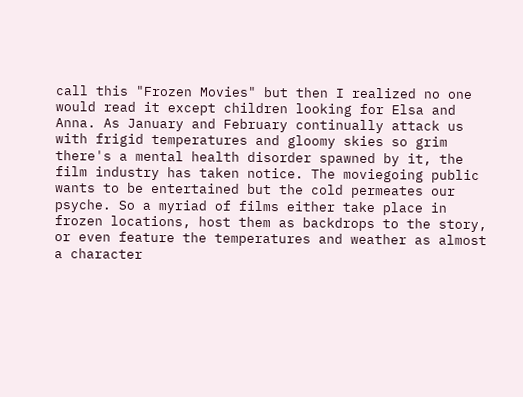call this "Frozen Movies" but then I realized no one would read it except children looking for Elsa and Anna. As January and February continually attack us with frigid temperatures and gloomy skies so grim there's a mental health disorder spawned by it, the film industry has taken notice. The moviegoing public wants to be entertained but the cold permeates our psyche. So a myriad of films either take place in frozen locations, host them as backdrops to the story, or even feature the temperatures and weather as almost a character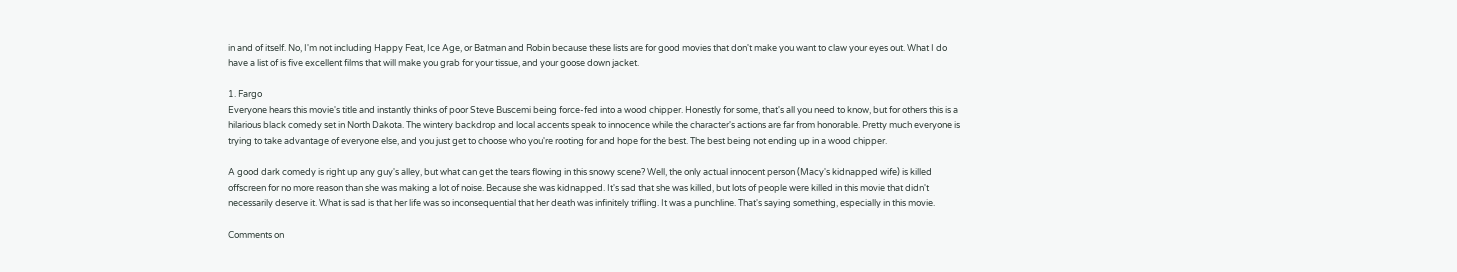in and of itself. No, I'm not including Happy Feat, Ice Age, or Batman and Robin because these lists are for good movies that don't make you want to claw your eyes out. What I do have a list of is five excellent films that will make you grab for your tissue, and your goose down jacket.

1. Fargo
Everyone hears this movie's title and instantly thinks of poor Steve Buscemi being force-fed into a wood chipper. Honestly for some, that's all you need to know, but for others this is a hilarious black comedy set in North Dakota. The wintery backdrop and local accents speak to innocence while the character's actions are far from honorable. Pretty much everyone is trying to take advantage of everyone else, and you just get to choose who you're rooting for and hope for the best. The best being not ending up in a wood chipper.

A good dark comedy is right up any guy's alley, but what can get the tears flowing in this snowy scene? Well, the only actual innocent person (Macy's kidnapped wife) is killed offscreen for no more reason than she was making a lot of noise. Because she was kidnapped. It's sad that she was killed, but lots of people were killed in this movie that didn't necessarily deserve it. What is sad is that her life was so inconsequential that her death was infinitely trifling. It was a punchline. That's saying something, especially in this movie.

Comments on